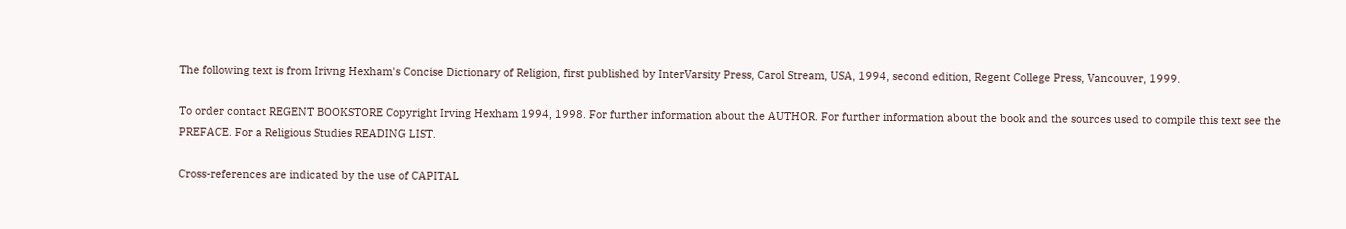The following text is from Irivng Hexham's Concise Dictionary of Religion, first published by InterVarsity Press, Carol Stream, USA, 1994, second edition, Regent College Press, Vancouver, 1999.

To order contact REGENT BOOKSTORE Copyright Irving Hexham 1994, 1998. For further information about the AUTHOR. For further information about the book and the sources used to compile this text see the PREFACE. For a Religious Studies READING LIST.

Cross-references are indicated by the use of CAPITAL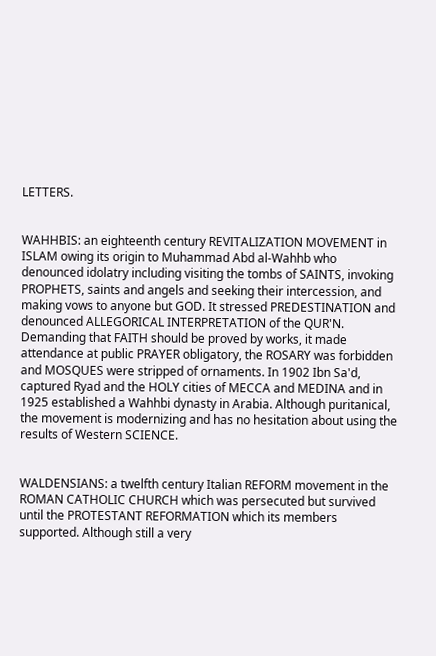LETTERS.


WAHHBIS: an eighteenth century REVITALIZATION MOVEMENT in ISLAM owing its origin to Muhammad Abd al-Wahhb who denounced idolatry including visiting the tombs of SAINTS, invoking PROPHETS, saints and angels and seeking their intercession, and making vows to anyone but GOD. It stressed PREDESTINATION and denounced ALLEGORICAL INTERPRETATION of the QUR'N. Demanding that FAITH should be proved by works, it made attendance at public PRAYER obligatory, the ROSARY was forbidden and MOSQUES were stripped of ornaments. In 1902 Ibn Sa'd, captured Ryad and the HOLY cities of MECCA and MEDINA and in 1925 established a Wahhbi dynasty in Arabia. Although puritanical, the movement is modernizing and has no hesitation about using the results of Western SCIENCE.


WALDENSIANS: a twelfth century Italian REFORM movement in the ROMAN CATHOLIC CHURCH which was persecuted but survived until the PROTESTANT REFORMATION which its members supported. Although still a very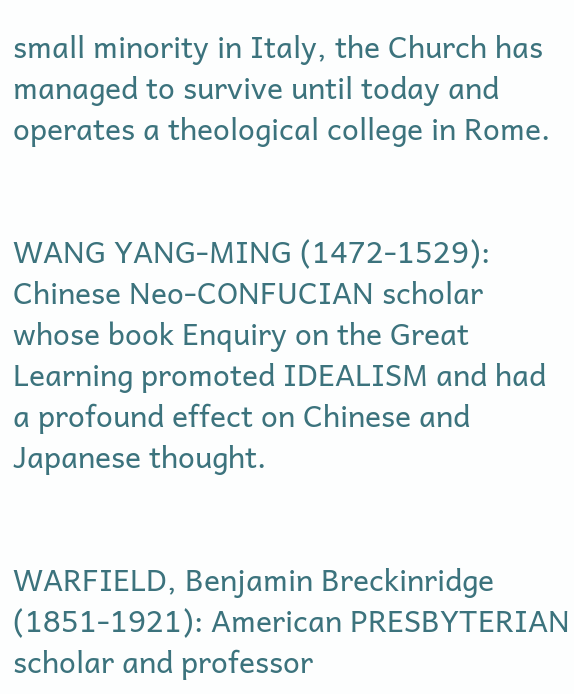small minority in Italy, the Church has managed to survive until today and operates a theological college in Rome.


WANG YANG-MING (1472-1529): Chinese Neo-CONFUCIAN scholar whose book Enquiry on the Great Learning promoted IDEALISM and had a profound effect on Chinese and Japanese thought.


WARFIELD, Benjamin Breckinridge (1851-1921): American PRESBYTERIAN scholar and professor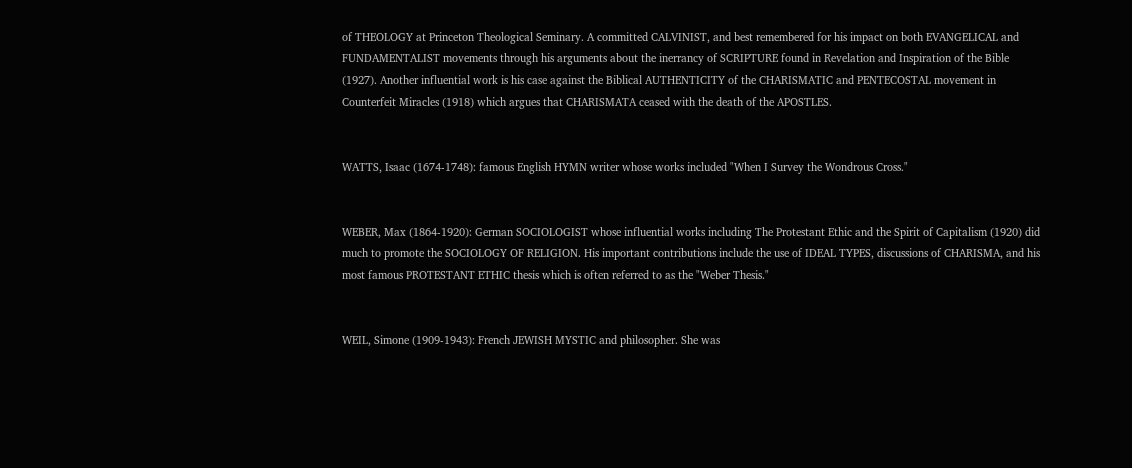of THEOLOGY at Princeton Theological Seminary. A committed CALVINIST, and best remembered for his impact on both EVANGELICAL and FUNDAMENTALIST movements through his arguments about the inerrancy of SCRIPTURE found in Revelation and Inspiration of the Bible (1927). Another influential work is his case against the Biblical AUTHENTICITY of the CHARISMATIC and PENTECOSTAL movement in Counterfeit Miracles (1918) which argues that CHARISMATA ceased with the death of the APOSTLES.


WATTS, Isaac (1674-1748): famous English HYMN writer whose works included "When I Survey the Wondrous Cross."


WEBER, Max (1864-1920): German SOCIOLOGIST whose influential works including The Protestant Ethic and the Spirit of Capitalism (1920) did much to promote the SOCIOLOGY OF RELIGION. His important contributions include the use of IDEAL TYPES, discussions of CHARISMA, and his most famous PROTESTANT ETHIC thesis which is often referred to as the "Weber Thesis."


WEIL, Simone (1909-1943): French JEWISH MYSTIC and philosopher. She was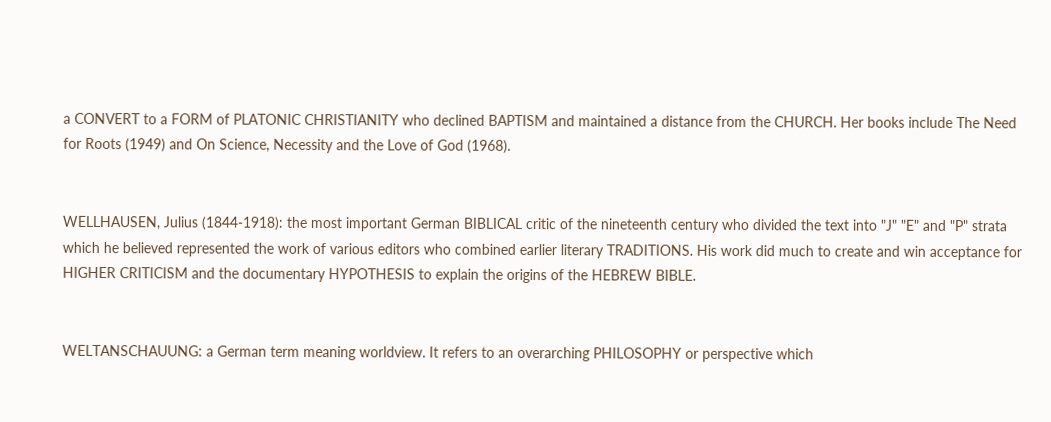a CONVERT to a FORM of PLATONIC CHRISTIANITY who declined BAPTISM and maintained a distance from the CHURCH. Her books include The Need for Roots (1949) and On Science, Necessity and the Love of God (1968).


WELLHAUSEN, Julius (1844-1918): the most important German BIBLICAL critic of the nineteenth century who divided the text into "J" "E" and "P" strata which he believed represented the work of various editors who combined earlier literary TRADITIONS. His work did much to create and win acceptance for HIGHER CRITICISM and the documentary HYPOTHESIS to explain the origins of the HEBREW BIBLE.


WELTANSCHAUUNG: a German term meaning worldview. It refers to an overarching PHILOSOPHY or perspective which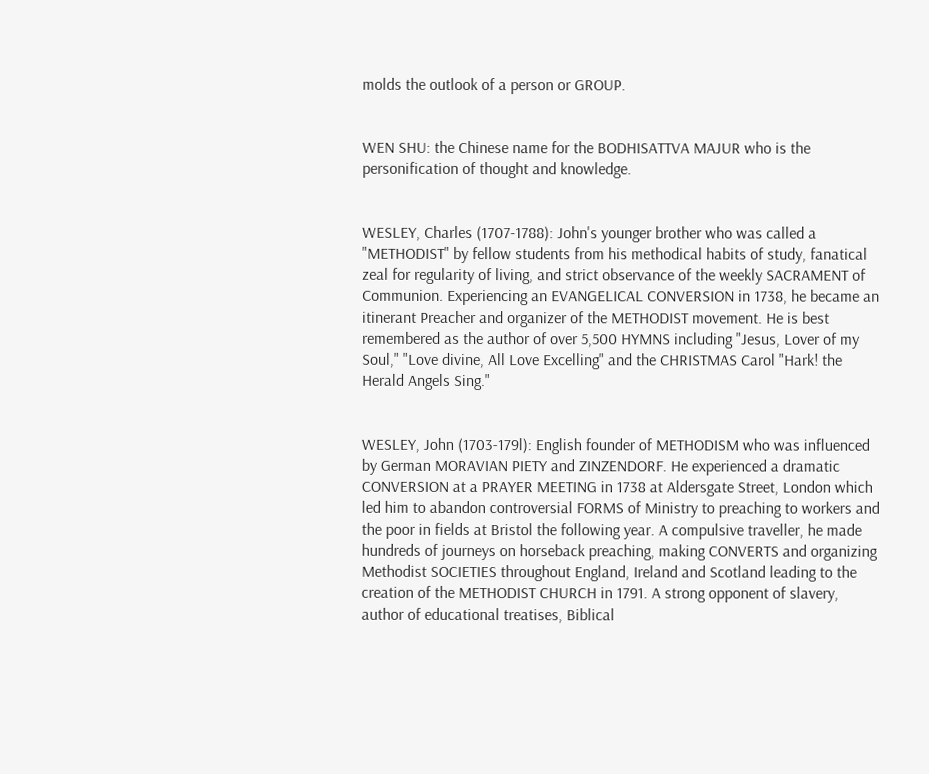molds the outlook of a person or GROUP.


WEN SHU: the Chinese name for the BODHISATTVA MAJUR who is the personification of thought and knowledge.


WESLEY, Charles (1707-1788): John's younger brother who was called a "METHODIST" by fellow students from his methodical habits of study, fanatical zeal for regularity of living, and strict observance of the weekly SACRAMENT of Communion. Experiencing an EVANGELICAL CONVERSION in 1738, he became an itinerant Preacher and organizer of the METHODIST movement. He is best remembered as the author of over 5,500 HYMNS including "Jesus, Lover of my Soul," "Love divine, All Love Excelling" and the CHRISTMAS Carol "Hark! the Herald Angels Sing."


WESLEY, John (1703-179l): English founder of METHODISM who was influenced by German MORAVIAN PIETY and ZINZENDORF. He experienced a dramatic CONVERSION at a PRAYER MEETING in 1738 at Aldersgate Street, London which led him to abandon controversial FORMS of Ministry to preaching to workers and the poor in fields at Bristol the following year. A compulsive traveller, he made hundreds of journeys on horseback preaching, making CONVERTS and organizing Methodist SOCIETIES throughout England, Ireland and Scotland leading to the creation of the METHODIST CHURCH in 1791. A strong opponent of slavery, author of educational treatises, Biblical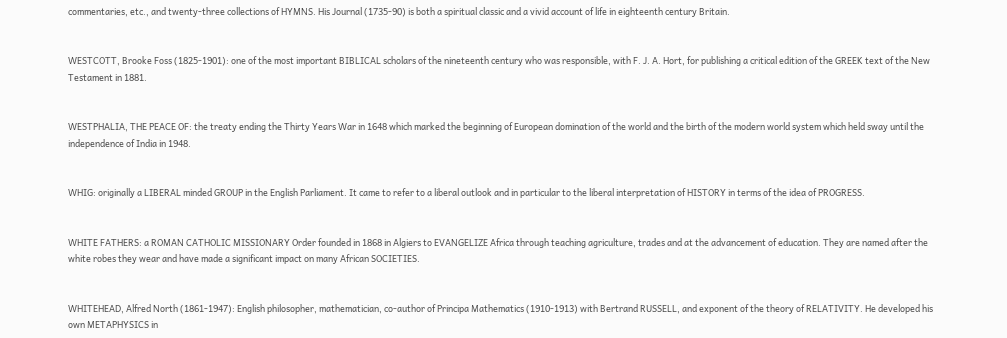commentaries, etc., and twenty-three collections of HYMNS. His Journal (1735-90) is both a spiritual classic and a vivid account of life in eighteenth century Britain.


WESTCOTT, Brooke Foss (1825-1901): one of the most important BIBLICAL scholars of the nineteenth century who was responsible, with F. J. A. Hort, for publishing a critical edition of the GREEK text of the New Testament in 1881.


WESTPHALIA, THE PEACE OF: the treaty ending the Thirty Years War in 1648 which marked the beginning of European domination of the world and the birth of the modern world system which held sway until the independence of India in 1948.


WHIG: originally a LIBERAL minded GROUP in the English Parliament. It came to refer to a liberal outlook and in particular to the liberal interpretation of HISTORY in terms of the idea of PROGRESS.


WHITE FATHERS: a ROMAN CATHOLIC MISSIONARY Order founded in 1868 in Algiers to EVANGELIZE Africa through teaching agriculture, trades and at the advancement of education. They are named after the white robes they wear and have made a significant impact on many African SOCIETIES.


WHITEHEAD, Alfred North (1861-1947): English philosopher, mathematician, co-author of Principa Mathematics (1910-1913) with Bertrand RUSSELL, and exponent of the theory of RELATIVITY. He developed his own METAPHYSICS in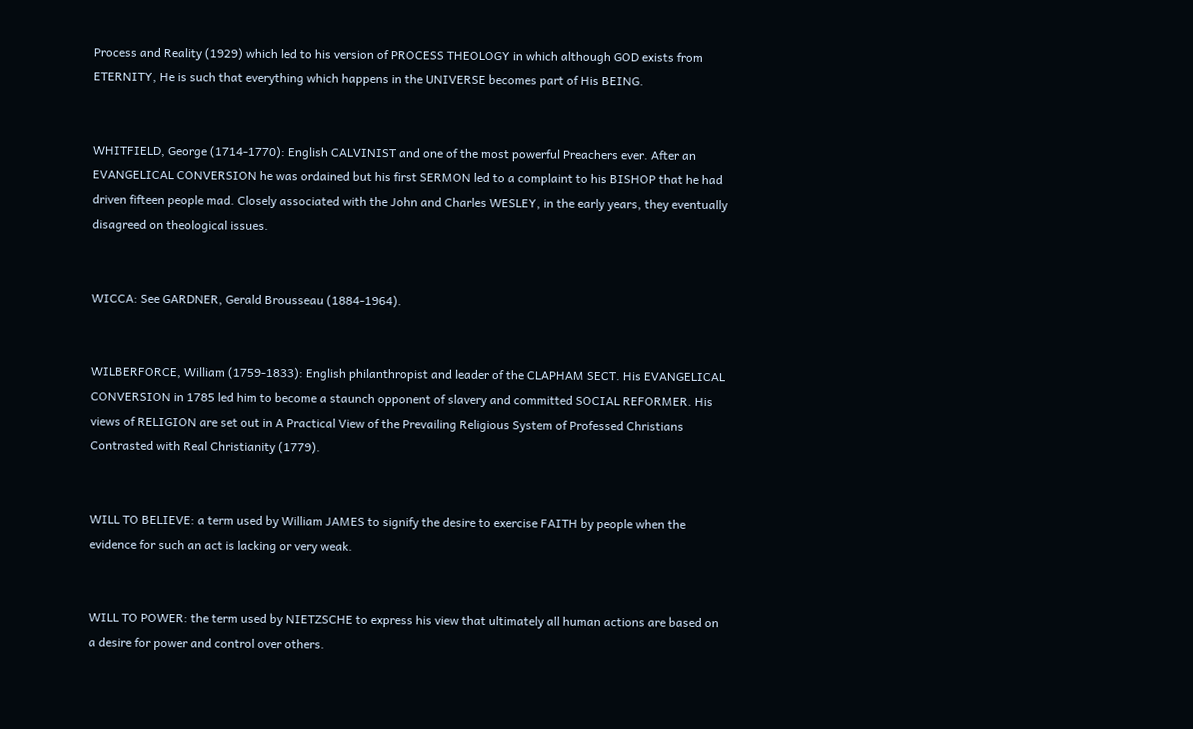Process and Reality (1929) which led to his version of PROCESS THEOLOGY in which although GOD exists from ETERNITY, He is such that everything which happens in the UNIVERSE becomes part of His BEING.


WHITFIELD, George (1714-1770): English CALVINIST and one of the most powerful Preachers ever. After an EVANGELICAL CONVERSION he was ordained but his first SERMON led to a complaint to his BISHOP that he had driven fifteen people mad. Closely associated with the John and Charles WESLEY, in the early years, they eventually disagreed on theological issues.


WICCA: See GARDNER, Gerald Brousseau (1884-1964).


WILBERFORCE, William (1759-1833): English philanthropist and leader of the CLAPHAM SECT. His EVANGELICAL CONVERSION in 1785 led him to become a staunch opponent of slavery and committed SOCIAL REFORMER. His views of RELIGION are set out in A Practical View of the Prevailing Religious System of Professed Christians Contrasted with Real Christianity (1779).


WILL TO BELIEVE: a term used by William JAMES to signify the desire to exercise FAITH by people when the evidence for such an act is lacking or very weak.


WILL TO POWER: the term used by NIETZSCHE to express his view that ultimately all human actions are based on a desire for power and control over others.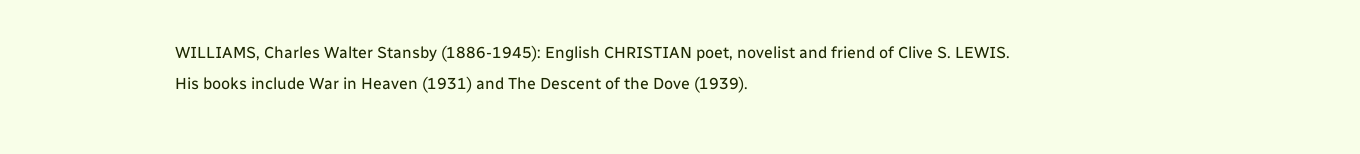WILLIAMS, Charles Walter Stansby (1886-1945): English CHRISTIAN poet, novelist and friend of Clive S. LEWIS. His books include War in Heaven (1931) and The Descent of the Dove (1939).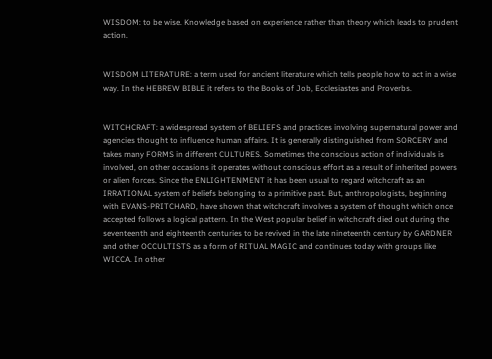WISDOM: to be wise. Knowledge based on experience rather than theory which leads to prudent action.


WISDOM LITERATURE: a term used for ancient literature which tells people how to act in a wise way. In the HEBREW BIBLE it refers to the Books of Job, Ecclesiastes and Proverbs.


WITCHCRAFT: a widespread system of BELIEFS and practices involving supernatural power and agencies thought to influence human affairs. It is generally distinguished from SORCERY and takes many FORMS in different CULTURES. Sometimes the conscious action of individuals is involved, on other occasions it operates without conscious effort as a result of inherited powers or alien forces. Since the ENLIGHTENMENT it has been usual to regard witchcraft as an IRRATIONAL system of beliefs belonging to a primitive past. But, anthropologists, beginning with EVANS-PRITCHARD, have shown that witchcraft involves a system of thought which once accepted follows a logical pattern. In the West popular belief in witchcraft died out during the seventeenth and eighteenth centuries to be revived in the late nineteenth century by GARDNER and other OCCULTISTS as a form of RITUAL MAGIC and continues today with groups like WICCA. In other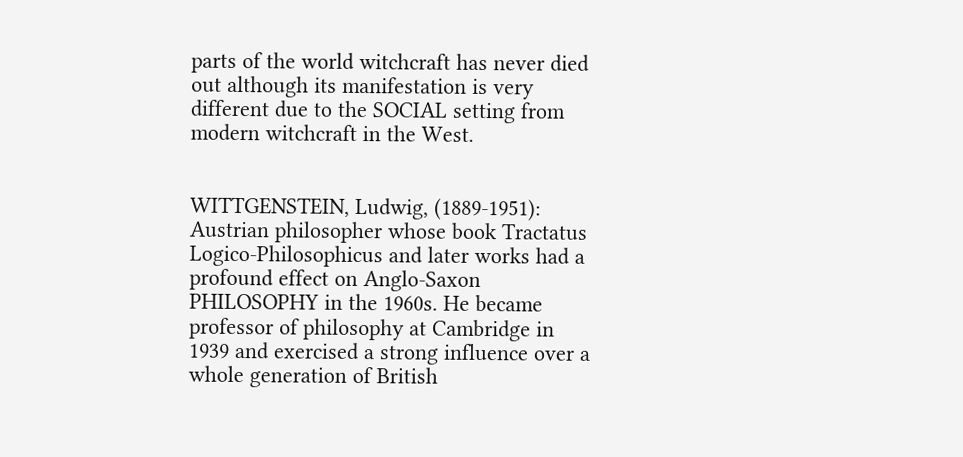parts of the world witchcraft has never died out although its manifestation is very different due to the SOCIAL setting from modern witchcraft in the West.


WITTGENSTEIN, Ludwig, (1889-1951): Austrian philosopher whose book Tractatus Logico-Philosophicus and later works had a profound effect on Anglo-Saxon PHILOSOPHY in the 1960s. He became professor of philosophy at Cambridge in 1939 and exercised a strong influence over a whole generation of British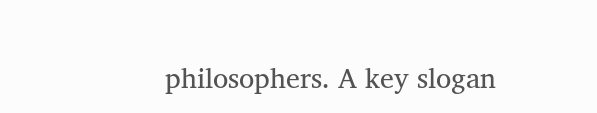philosophers. A key slogan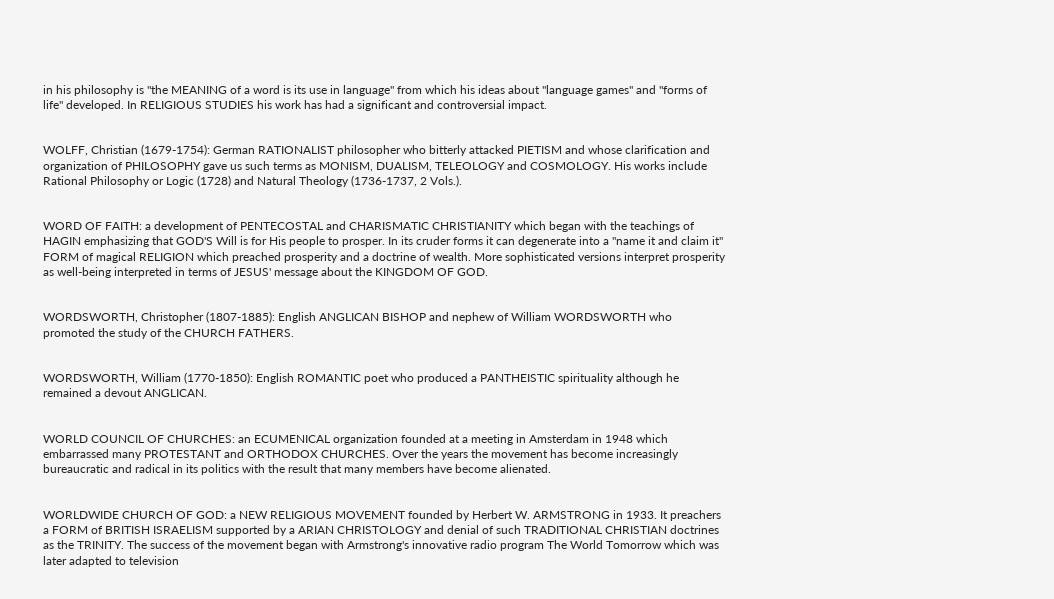in his philosophy is "the MEANING of a word is its use in language" from which his ideas about "language games" and "forms of life" developed. In RELIGIOUS STUDIES his work has had a significant and controversial impact.


WOLFF, Christian (1679-1754): German RATIONALIST philosopher who bitterly attacked PIETISM and whose clarification and organization of PHILOSOPHY gave us such terms as MONISM, DUALISM, TELEOLOGY and COSMOLOGY. His works include Rational Philosophy or Logic (1728) and Natural Theology (1736-1737, 2 Vols.).


WORD OF FAITH: a development of PENTECOSTAL and CHARISMATIC CHRISTIANITY which began with the teachings of HAGIN emphasizing that GOD'S Will is for His people to prosper. In its cruder forms it can degenerate into a "name it and claim it" FORM of magical RELIGION which preached prosperity and a doctrine of wealth. More sophisticated versions interpret prosperity as well-being interpreted in terms of JESUS' message about the KINGDOM OF GOD.


WORDSWORTH, Christopher (1807-1885): English ANGLICAN BISHOP and nephew of William WORDSWORTH who promoted the study of the CHURCH FATHERS.


WORDSWORTH, William (1770-1850): English ROMANTIC poet who produced a PANTHEISTIC spirituality although he remained a devout ANGLICAN.


WORLD COUNCIL OF CHURCHES: an ECUMENICAL organization founded at a meeting in Amsterdam in 1948 which embarrassed many PROTESTANT and ORTHODOX CHURCHES. Over the years the movement has become increasingly bureaucratic and radical in its politics with the result that many members have become alienated.


WORLDWIDE CHURCH OF GOD: a NEW RELIGIOUS MOVEMENT founded by Herbert W. ARMSTRONG in 1933. It preachers a FORM of BRITISH ISRAELISM supported by a ARIAN CHRISTOLOGY and denial of such TRADITIONAL CHRISTIAN doctrines as the TRINITY. The success of the movement began with Armstrong's innovative radio program The World Tomorrow which was later adapted to television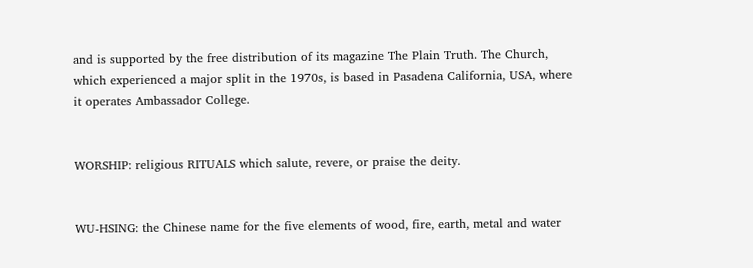and is supported by the free distribution of its magazine The Plain Truth. The Church, which experienced a major split in the 1970s, is based in Pasadena California, USA, where it operates Ambassador College.


WORSHIP: religious RITUALS which salute, revere, or praise the deity.


WU-HSING: the Chinese name for the five elements of wood, fire, earth, metal and water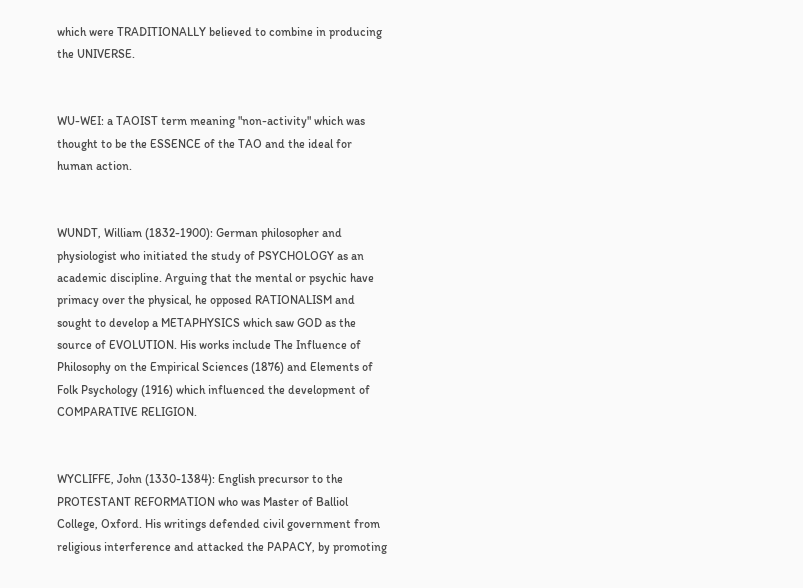which were TRADITIONALLY believed to combine in producing the UNIVERSE.


WU-WEI: a TAOIST term meaning "non-activity" which was thought to be the ESSENCE of the TAO and the ideal for human action.


WUNDT, William (1832-1900): German philosopher and physiologist who initiated the study of PSYCHOLOGY as an academic discipline. Arguing that the mental or psychic have primacy over the physical, he opposed RATIONALISM and sought to develop a METAPHYSICS which saw GOD as the source of EVOLUTION. His works include The Influence of Philosophy on the Empirical Sciences (1876) and Elements of Folk Psychology (1916) which influenced the development of COMPARATIVE RELIGION.


WYCLIFFE, John (1330-1384): English precursor to the PROTESTANT REFORMATION who was Master of Balliol College, Oxford. His writings defended civil government from religious interference and attacked the PAPACY, by promoting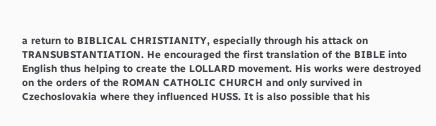a return to BIBLICAL CHRISTIANITY, especially through his attack on TRANSUBSTANTIATION. He encouraged the first translation of the BIBLE into English thus helping to create the LOLLARD movement. His works were destroyed on the orders of the ROMAN CATHOLIC CHURCH and only survived in Czechoslovakia where they influenced HUSS. It is also possible that his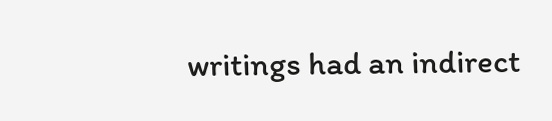writings had an indirect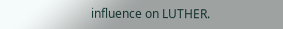influence on LUTHER.